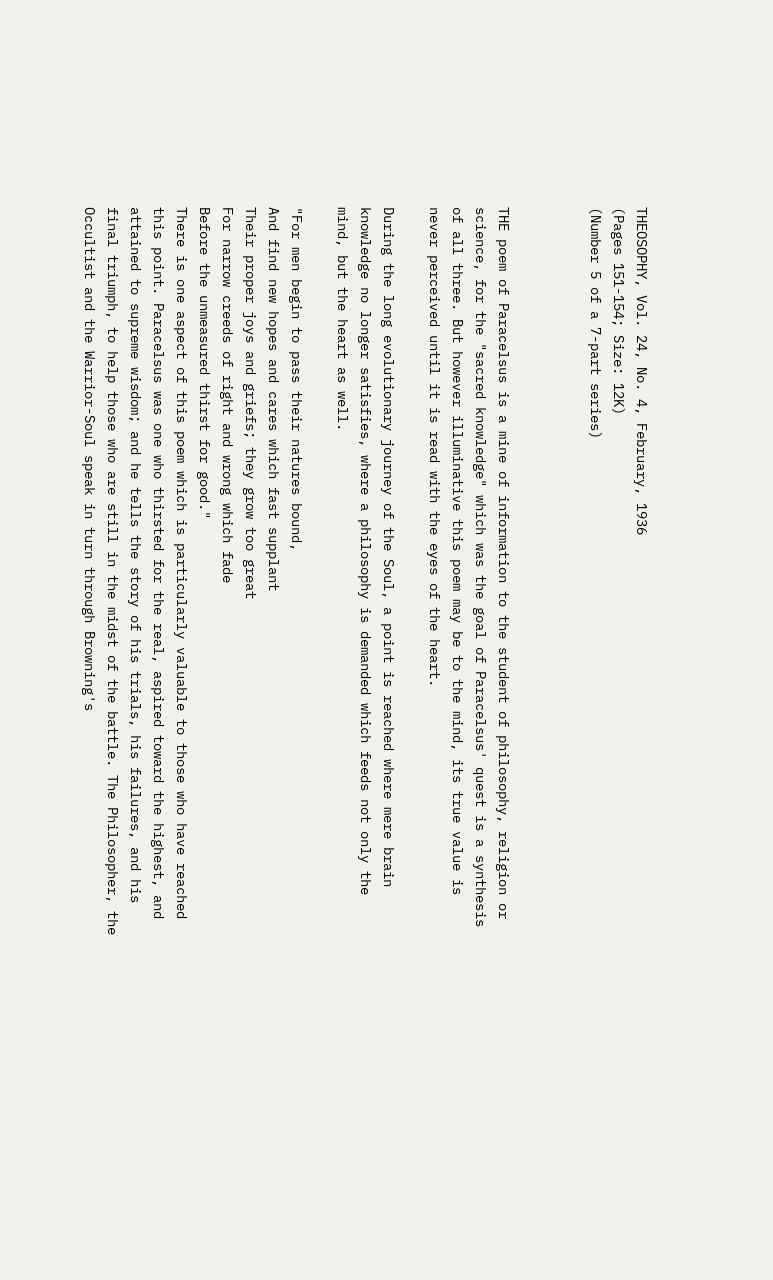THEOSOPHY, Vol. 24, No. 4, February, 1936
(Pages 151-154; Size: 12K)
(Number 5 of a 7-part series)



THE poem of Paracelsus is a mine of information to the student of philosophy, religion or science, for the "sacred knowledge" which was the goal of Paracelsus' quest is a synthesis of all three. But however illuminative this poem may be to the mind, its true value is never perceived until it is read with the eyes of the heart.

During the long evolutionary journey of the Soul, a point is reached where mere brain knowledge no longer satisfies, where a philosophy is demanded which feeds not only the mind, but the heart as well.

"For men begin to pass their natures bound,
And find new hopes and cares which fast supplant
Their proper joys and griefs; they grow too great
For narrow creeds of right and wrong which fade
Before the unmeasured thirst for good."
There is one aspect of this poem which is particularly valuable to those who have reached this point. Paracelsus was one who thirsted for the real, aspired toward the highest, and attained to supreme wisdom; and he tells the story of his trials, his failures, and his final triumph, to help those who are still in the midst of the battle. The Philosopher, the Occultist and the Warrior-Soul speak in turn through Browning's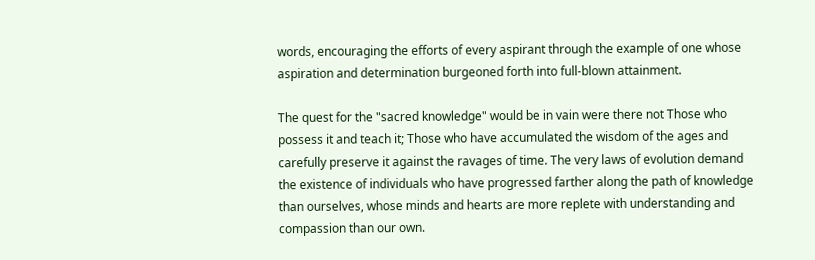words, encouraging the efforts of every aspirant through the example of one whose aspiration and determination burgeoned forth into full-blown attainment.

The quest for the "sacred knowledge" would be in vain were there not Those who possess it and teach it; Those who have accumulated the wisdom of the ages and carefully preserve it against the ravages of time. The very laws of evolution demand the existence of individuals who have progressed farther along the path of knowledge than ourselves, whose minds and hearts are more replete with understanding and compassion than our own.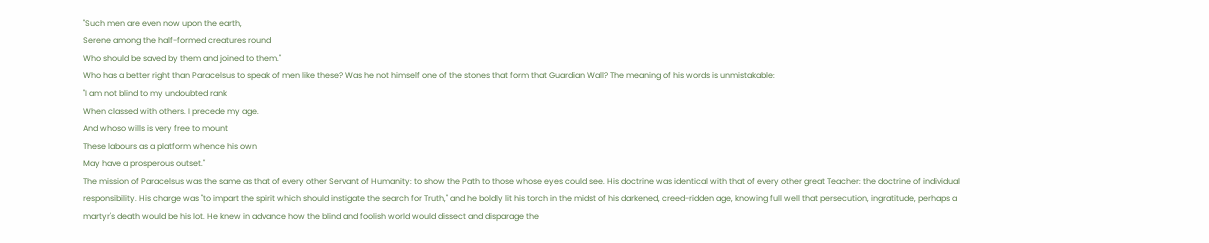"Such men are even now upon the earth,
Serene among the half-formed creatures round
Who should be saved by them and joined to them."
Who has a better right than Paracelsus to speak of men like these? Was he not himself one of the stones that form that Guardian Wall? The meaning of his words is unmistakable:
"I am not blind to my undoubted rank
When classed with others. I precede my age.
And whoso wills is very free to mount
These labours as a platform whence his own
May have a prosperous outset."
The mission of Paracelsus was the same as that of every other Servant of Humanity: to show the Path to those whose eyes could see. His doctrine was identical with that of every other great Teacher: the doctrine of individual responsibility. His charge was "to impart the spirit which should instigate the search for Truth," and he boldly lit his torch in the midst of his darkened, creed-ridden age, knowing full well that persecution, ingratitude, perhaps a martyr's death would be his lot. He knew in advance how the blind and foolish world would dissect and disparage the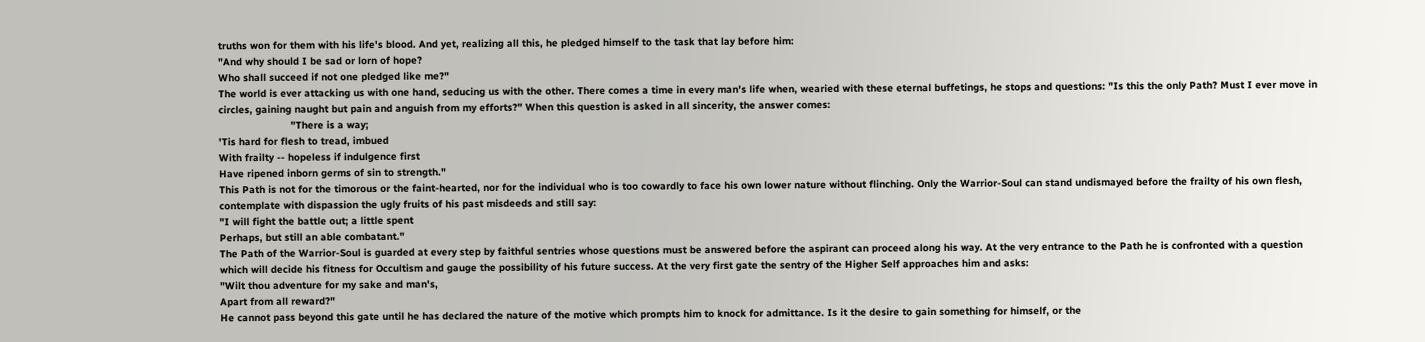truths won for them with his life's blood. And yet, realizing all this, he pledged himself to the task that lay before him:
"And why should I be sad or lorn of hope?
Who shall succeed if not one pledged like me?"
The world is ever attacking us with one hand, seducing us with the other. There comes a time in every man's life when, wearied with these eternal buffetings, he stops and questions: "Is this the only Path? Must I ever move in circles, gaining naught but pain and anguish from my efforts?" When this question is asked in all sincerity, the answer comes:
                        "There is a way;
'Tis hard for flesh to tread, imbued
With frailty -- hopeless if indulgence first
Have ripened inborn germs of sin to strength."
This Path is not for the timorous or the faint-hearted, nor for the individual who is too cowardly to face his own lower nature without flinching. Only the Warrior-Soul can stand undismayed before the frailty of his own flesh, contemplate with dispassion the ugly fruits of his past misdeeds and still say:
"I will fight the battle out; a little spent
Perhaps, but still an able combatant."
The Path of the Warrior-Soul is guarded at every step by faithful sentries whose questions must be answered before the aspirant can proceed along his way. At the very entrance to the Path he is confronted with a question which will decide his fitness for Occultism and gauge the possibility of his future success. At the very first gate the sentry of the Higher Self approaches him and asks:
"Wilt thou adventure for my sake and man's,
Apart from all reward?"
He cannot pass beyond this gate until he has declared the nature of the motive which prompts him to knock for admittance. Is it the desire to gain something for himself, or the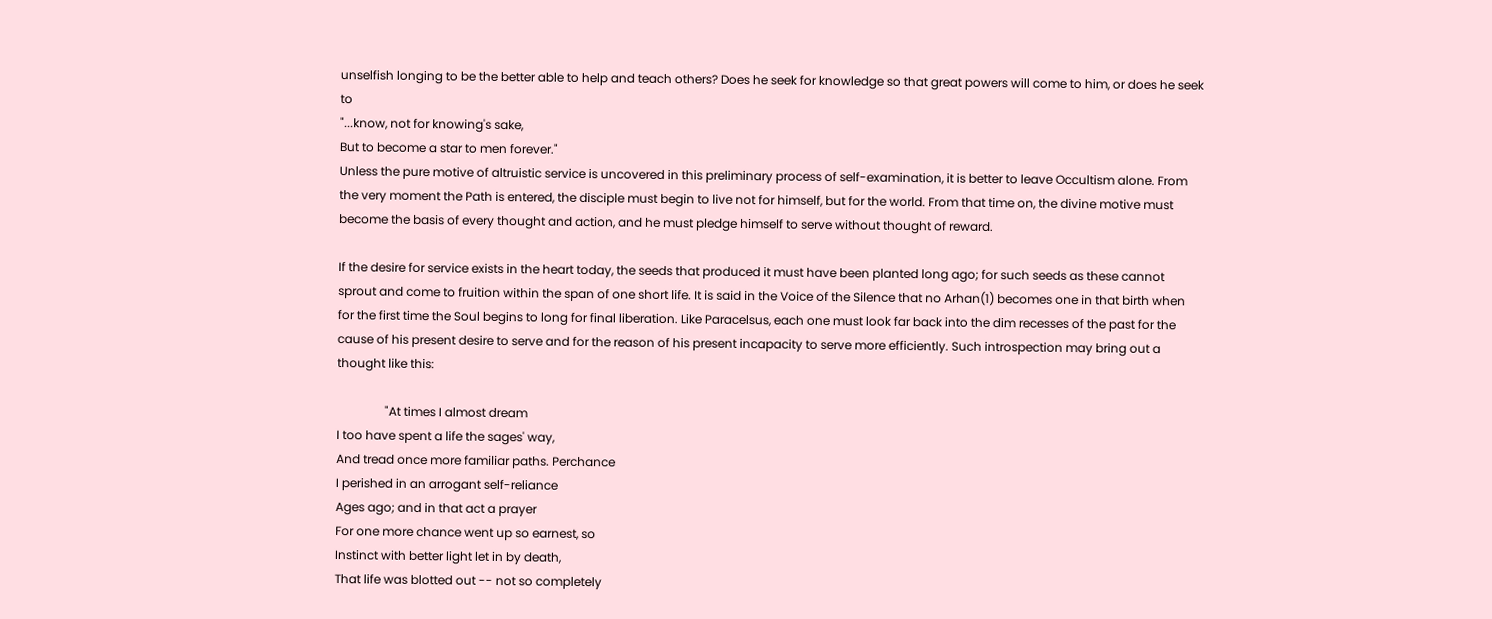unselfish longing to be the better able to help and teach others? Does he seek for knowledge so that great powers will come to him, or does he seek to
"...know, not for knowing's sake,
But to become a star to men forever."
Unless the pure motive of altruistic service is uncovered in this preliminary process of self-examination, it is better to leave Occultism alone. From the very moment the Path is entered, the disciple must begin to live not for himself, but for the world. From that time on, the divine motive must become the basis of every thought and action, and he must pledge himself to serve without thought of reward.

If the desire for service exists in the heart today, the seeds that produced it must have been planted long ago; for such seeds as these cannot sprout and come to fruition within the span of one short life. It is said in the Voice of the Silence that no Arhan(1) becomes one in that birth when for the first time the Soul begins to long for final liberation. Like Paracelsus, each one must look far back into the dim recesses of the past for the cause of his present desire to serve and for the reason of his present incapacity to serve more efficiently. Such introspection may bring out a thought like this:

                "At times I almost dream
I too have spent a life the sages' way,
And tread once more familiar paths. Perchance
I perished in an arrogant self-reliance
Ages ago; and in that act a prayer
For one more chance went up so earnest, so
Instinct with better light let in by death,
That life was blotted out -- not so completely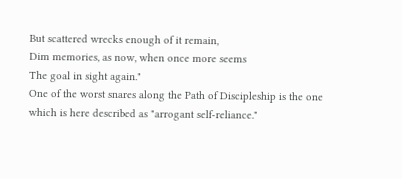But scattered wrecks enough of it remain,
Dim memories, as now, when once more seems
The goal in sight again."
One of the worst snares along the Path of Discipleship is the one which is here described as "arrogant self-reliance."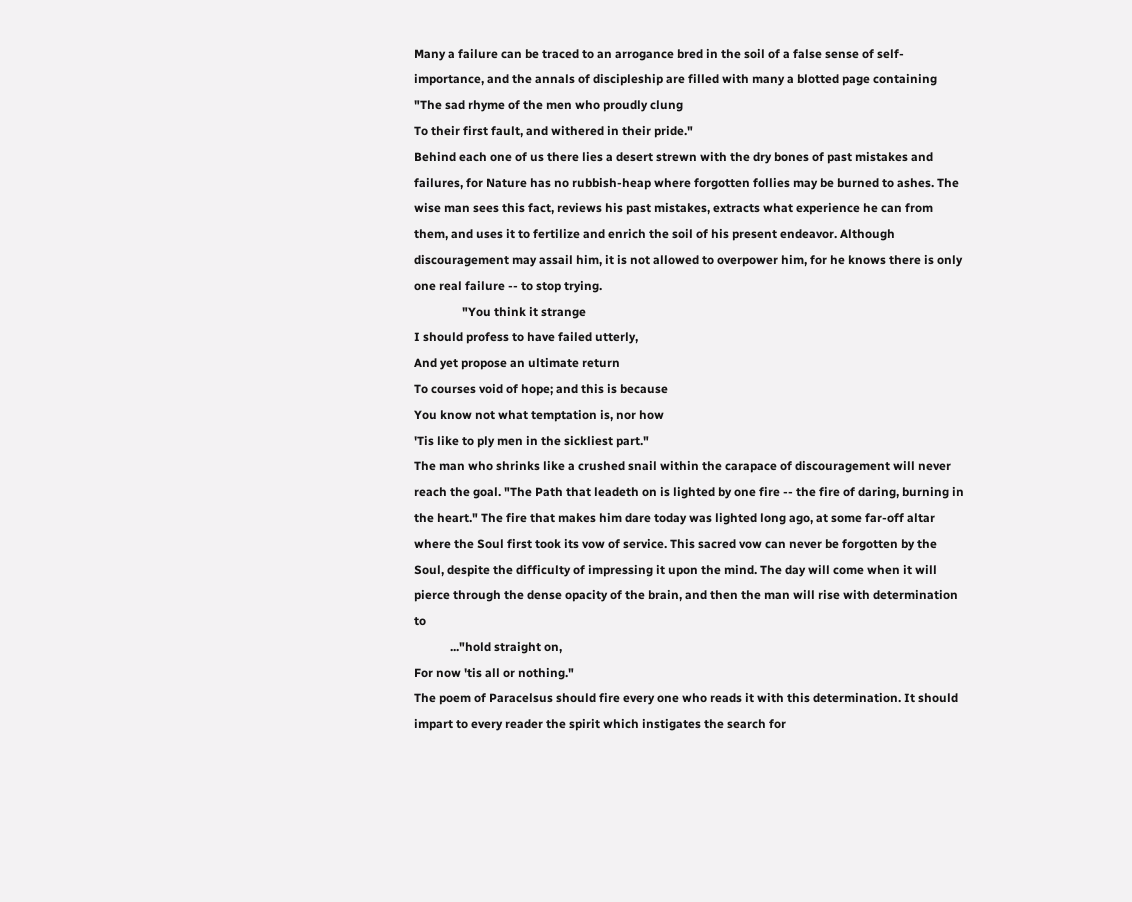Many a failure can be traced to an arrogance bred in the soil of a false sense of self-importance, and the annals of discipleship are filled with many a blotted page containing
"The sad rhyme of the men who proudly clung
To their first fault, and withered in their pride."
Behind each one of us there lies a desert strewn with the dry bones of past mistakes and failures, for Nature has no rubbish-heap where forgotten follies may be burned to ashes. The wise man sees this fact, reviews his past mistakes, extracts what experience he can from them, and uses it to fertilize and enrich the soil of his present endeavor. Although discouragement may assail him, it is not allowed to overpower him, for he knows there is only one real failure -- to stop trying.
                "You think it strange
I should profess to have failed utterly,
And yet propose an ultimate return
To courses void of hope; and this is because
You know not what temptation is, nor how
'Tis like to ply men in the sickliest part."
The man who shrinks like a crushed snail within the carapace of discouragement will never reach the goal. "The Path that leadeth on is lighted by one fire -- the fire of daring, burning in the heart." The fire that makes him dare today was lighted long ago, at some far-off altar where the Soul first took its vow of service. This sacred vow can never be forgotten by the Soul, despite the difficulty of impressing it upon the mind. The day will come when it will pierce through the dense opacity of the brain, and then the man will rise with determination to
            ..."hold straight on,
For now 'tis all or nothing."
The poem of Paracelsus should fire every one who reads it with this determination. It should impart to every reader the spirit which instigates the search for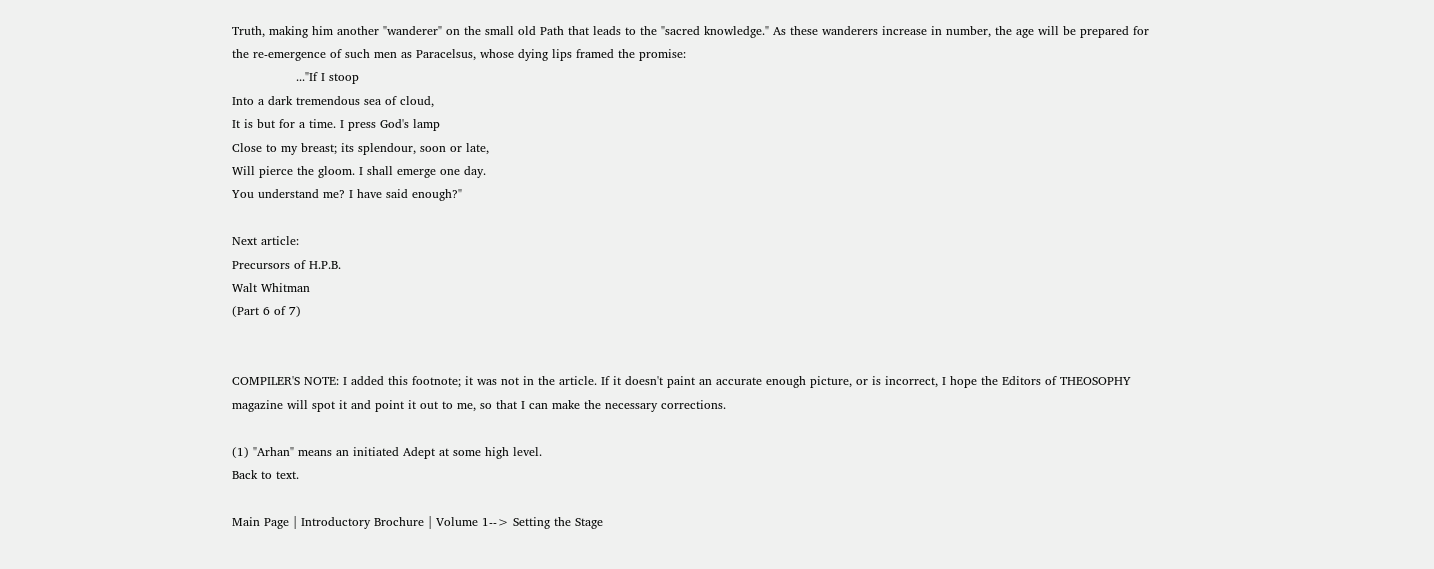Truth, making him another "wanderer" on the small old Path that leads to the "sacred knowledge." As these wanderers increase in number, the age will be prepared for the re-emergence of such men as Paracelsus, whose dying lips framed the promise:
                ..."If I stoop
Into a dark tremendous sea of cloud,
It is but for a time. I press God's lamp
Close to my breast; its splendour, soon or late,
Will pierce the gloom. I shall emerge one day.
You understand me? I have said enough?"

Next article:
Precursors of H.P.B.
Walt Whitman
(Part 6 of 7)


COMPILER'S NOTE: I added this footnote; it was not in the article. If it doesn't paint an accurate enough picture, or is incorrect, I hope the Editors of THEOSOPHY magazine will spot it and point it out to me, so that I can make the necessary corrections.

(1) "Arhan" means an initiated Adept at some high level.
Back to text.

Main Page | Introductory Brochure | Volume 1--> Setting the Stage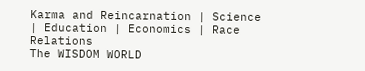Karma and Reincarnation | Science | Education | Economics | Race Relations
The WISDOM WORLD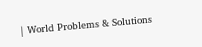| World Problems & Solutions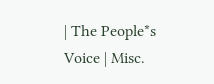| The People*s Voice | Misc.